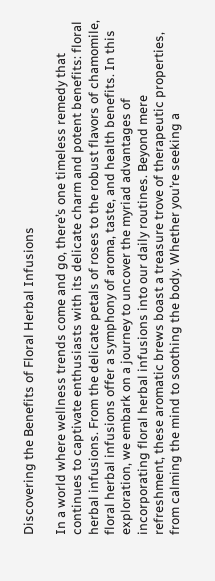Discovering the Benefits of Floral Herbal Infusions

In a world where wellness trends come and go, there’s one timeless remedy that continues to captivate enthusiasts with its delicate charm and potent benefits: floral herbal infusions. From the delicate petals of roses to the robust flavors of chamomile, floral herbal infusions offer a symphony of aroma, taste, and health benefits. In this exploration, we embark on a journey to uncover the myriad advantages of incorporating floral herbal infusions into our daily routines. Beyond mere refreshment, these aromatic brews boast a treasure trove of therapeutic properties, from calming the mind to soothing the body. Whether you’re seeking a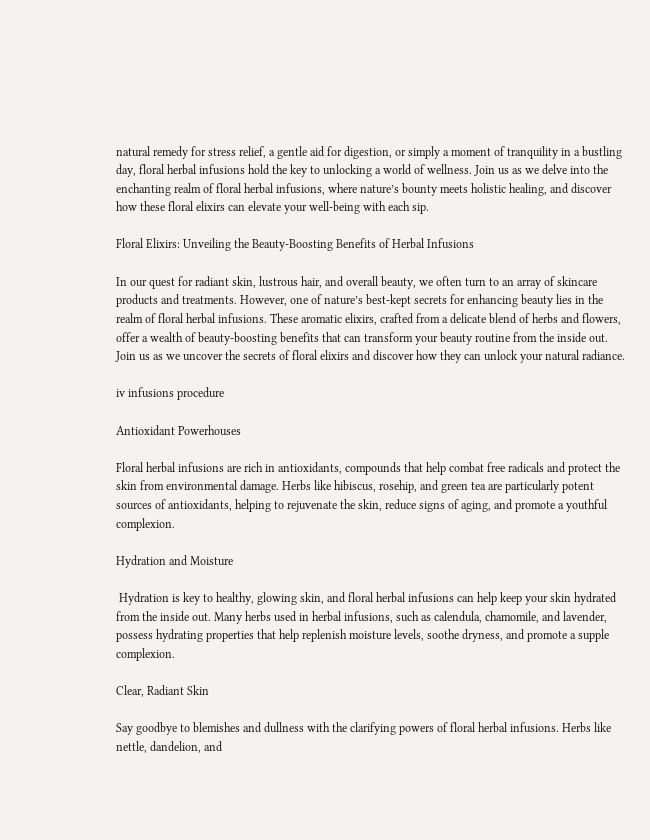natural remedy for stress relief, a gentle aid for digestion, or simply a moment of tranquility in a bustling day, floral herbal infusions hold the key to unlocking a world of wellness. Join us as we delve into the enchanting realm of floral herbal infusions, where nature’s bounty meets holistic healing, and discover how these floral elixirs can elevate your well-being with each sip.

Floral Elixirs: Unveiling the Beauty-Boosting Benefits of Herbal Infusions

In our quest for radiant skin, lustrous hair, and overall beauty, we often turn to an array of skincare products and treatments. However, one of nature’s best-kept secrets for enhancing beauty lies in the realm of floral herbal infusions. These aromatic elixirs, crafted from a delicate blend of herbs and flowers, offer a wealth of beauty-boosting benefits that can transform your beauty routine from the inside out. Join us as we uncover the secrets of floral elixirs and discover how they can unlock your natural radiance.

iv infusions procedure

Antioxidant Powerhouses

Floral herbal infusions are rich in antioxidants, compounds that help combat free radicals and protect the skin from environmental damage. Herbs like hibiscus, rosehip, and green tea are particularly potent sources of antioxidants, helping to rejuvenate the skin, reduce signs of aging, and promote a youthful complexion.

Hydration and Moisture

 Hydration is key to healthy, glowing skin, and floral herbal infusions can help keep your skin hydrated from the inside out. Many herbs used in herbal infusions, such as calendula, chamomile, and lavender, possess hydrating properties that help replenish moisture levels, soothe dryness, and promote a supple complexion.

Clear, Radiant Skin

Say goodbye to blemishes and dullness with the clarifying powers of floral herbal infusions. Herbs like nettle, dandelion, and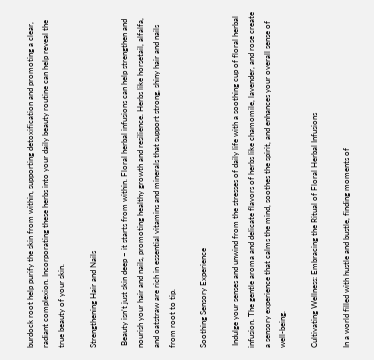burdock root help purify the skin from within, supporting detoxification and promoting a clear, radiant complexion. Incorporating these herbs into your daily beauty routine can help reveal the true beauty of your skin.

Strengthening Hair and Nails

 Beauty isn’t just skin deep – it starts from within. Floral herbal infusions can help strengthen and nourish your hair and nails, promoting healthy growth and resilience. Herbs like horsetail, alfalfa, and oatstraw are rich in essential vitamins and minerals that support strong, shiny hair and nails from root to tip.

Soothing Sensory Experience

 Indulge your senses and unwind from the stresses of daily life with a soothing cup of floral herbal infusion. The gentle aroma and delicate flavors of herbs like chamomile, lavender, and rose create a sensory experience that calms the mind, soothes the spirit, and enhances your overall sense of well-being.

Cultivating Wellness: Embracing the Ritual of Floral Herbal Infusions

In a world filled with hustle and bustle, finding moments of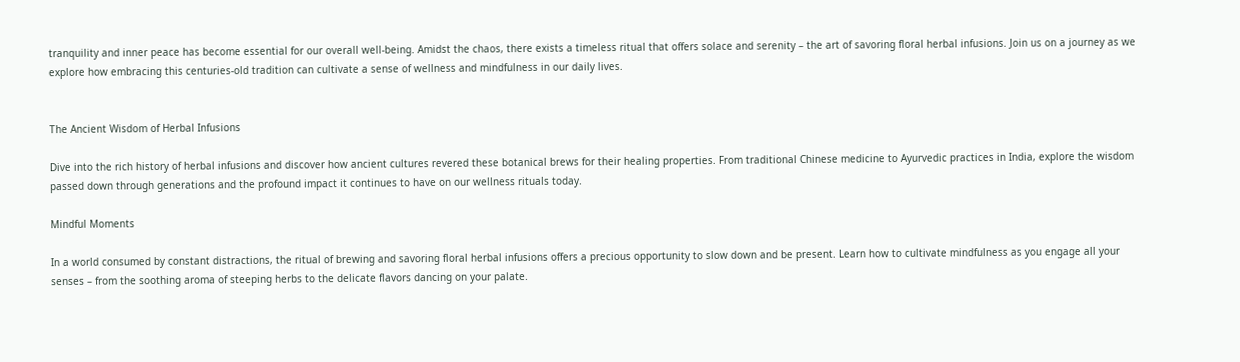tranquility and inner peace has become essential for our overall well-being. Amidst the chaos, there exists a timeless ritual that offers solace and serenity – the art of savoring floral herbal infusions. Join us on a journey as we explore how embracing this centuries-old tradition can cultivate a sense of wellness and mindfulness in our daily lives.


The Ancient Wisdom of Herbal Infusions

Dive into the rich history of herbal infusions and discover how ancient cultures revered these botanical brews for their healing properties. From traditional Chinese medicine to Ayurvedic practices in India, explore the wisdom passed down through generations and the profound impact it continues to have on our wellness rituals today.

Mindful Moments

In a world consumed by constant distractions, the ritual of brewing and savoring floral herbal infusions offers a precious opportunity to slow down and be present. Learn how to cultivate mindfulness as you engage all your senses – from the soothing aroma of steeping herbs to the delicate flavors dancing on your palate.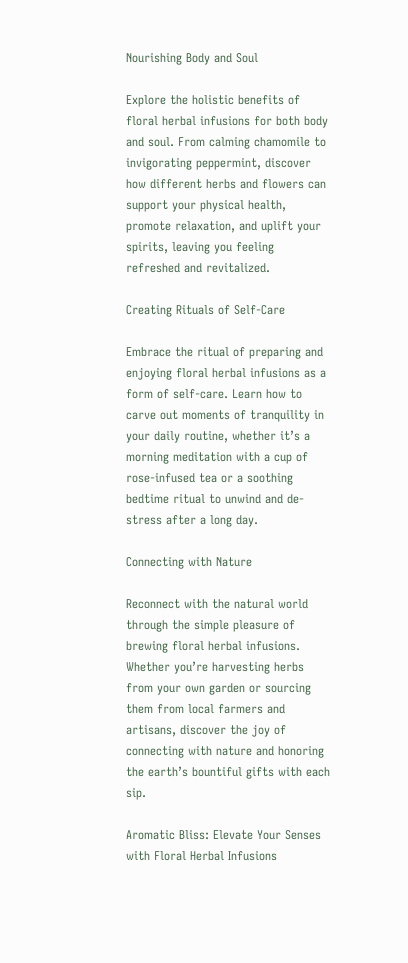Nourishing Body and Soul

Explore the holistic benefits of floral herbal infusions for both body and soul. From calming chamomile to invigorating peppermint, discover how different herbs and flowers can support your physical health, promote relaxation, and uplift your spirits, leaving you feeling refreshed and revitalized.

Creating Rituals of Self-Care

Embrace the ritual of preparing and enjoying floral herbal infusions as a form of self-care. Learn how to carve out moments of tranquility in your daily routine, whether it’s a morning meditation with a cup of rose-infused tea or a soothing bedtime ritual to unwind and de-stress after a long day.

Connecting with Nature

Reconnect with the natural world through the simple pleasure of brewing floral herbal infusions. Whether you’re harvesting herbs from your own garden or sourcing them from local farmers and artisans, discover the joy of connecting with nature and honoring the earth’s bountiful gifts with each sip.

Aromatic Bliss: Elevate Your Senses with Floral Herbal Infusions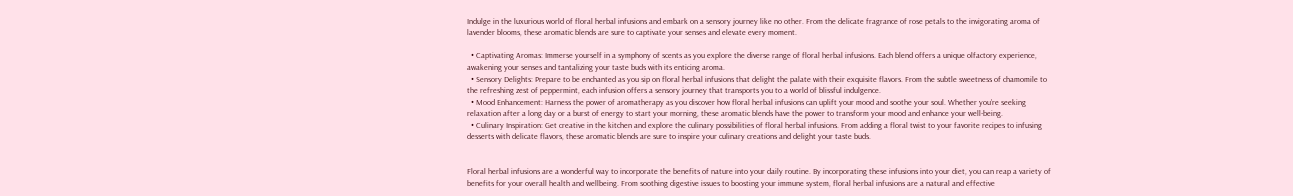Indulge in the luxurious world of floral herbal infusions and embark on a sensory journey like no other. From the delicate fragrance of rose petals to the invigorating aroma of lavender blooms, these aromatic blends are sure to captivate your senses and elevate every moment.

  • Captivating Aromas: Immerse yourself in a symphony of scents as you explore the diverse range of floral herbal infusions. Each blend offers a unique olfactory experience, awakening your senses and tantalizing your taste buds with its enticing aroma.
  • Sensory Delights: Prepare to be enchanted as you sip on floral herbal infusions that delight the palate with their exquisite flavors. From the subtle sweetness of chamomile to the refreshing zest of peppermint, each infusion offers a sensory journey that transports you to a world of blissful indulgence.
  • Mood Enhancement: Harness the power of aromatherapy as you discover how floral herbal infusions can uplift your mood and soothe your soul. Whether you’re seeking relaxation after a long day or a burst of energy to start your morning, these aromatic blends have the power to transform your mood and enhance your well-being.
  • Culinary Inspiration: Get creative in the kitchen and explore the culinary possibilities of floral herbal infusions. From adding a floral twist to your favorite recipes to infusing desserts with delicate flavors, these aromatic blends are sure to inspire your culinary creations and delight your taste buds.


Floral herbal infusions are a wonderful way to incorporate the benefits of nature into your daily routine. By incorporating these infusions into your diet, you can reap a variety of benefits for your overall health and wellbeing. From soothing digestive issues to boosting your immune system, floral herbal infusions are a natural and effective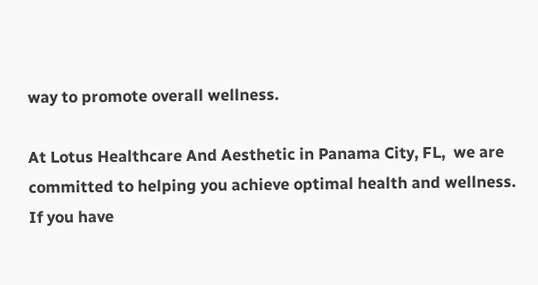way to promote overall wellness.

At Lotus Healthcare And Aesthetic in Panama City, FL,  we are committed to helping you achieve optimal health and wellness. If you have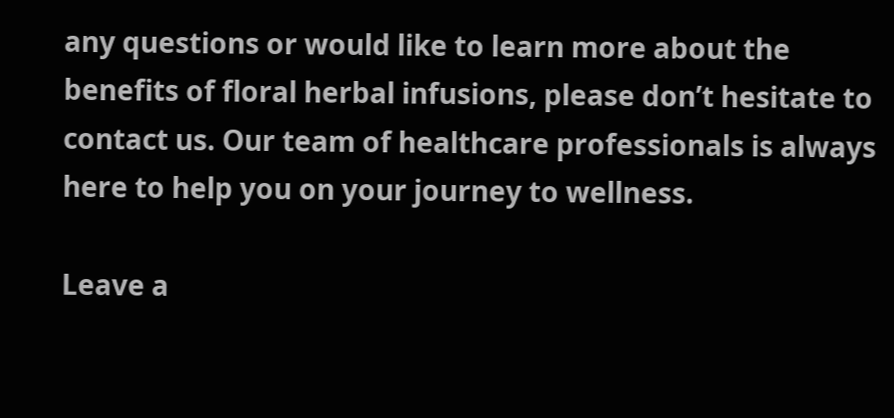any questions or would like to learn more about the benefits of floral herbal infusions, please don’t hesitate to contact us. Our team of healthcare professionals is always here to help you on your journey to wellness.

Leave a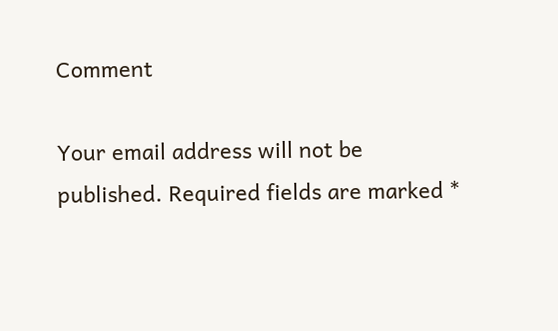Comment

Your email address will not be published. Required fields are marked *